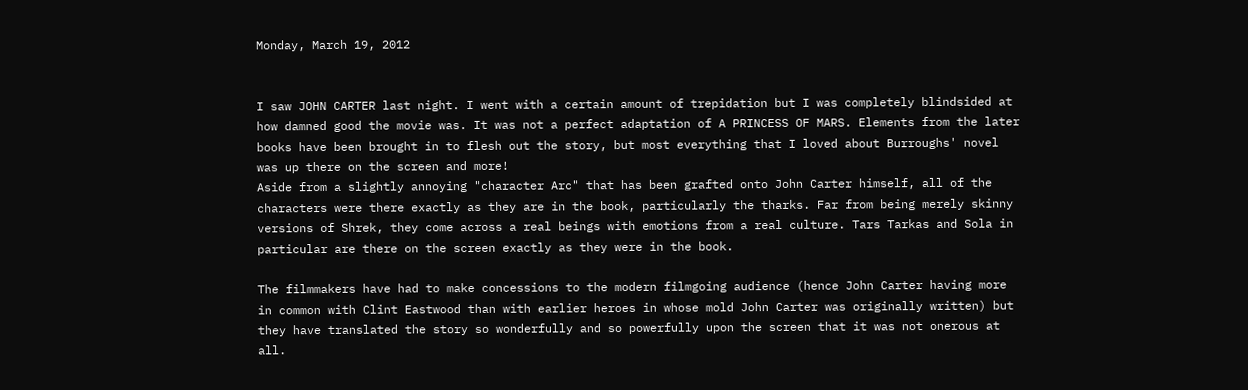Monday, March 19, 2012


I saw JOHN CARTER last night. I went with a certain amount of trepidation but I was completely blindsided at how damned good the movie was. It was not a perfect adaptation of A PRINCESS OF MARS. Elements from the later books have been brought in to flesh out the story, but most everything that I loved about Burroughs' novel was up there on the screen and more!
Aside from a slightly annoying "character Arc" that has been grafted onto John Carter himself, all of the characters were there exactly as they are in the book, particularly the tharks. Far from being merely skinny versions of Shrek, they come across a real beings with emotions from a real culture. Tars Tarkas and Sola in particular are there on the screen exactly as they were in the book.

The filmmakers have had to make concessions to the modern filmgoing audience (hence John Carter having more in common with Clint Eastwood than with earlier heroes in whose mold John Carter was originally written) but they have translated the story so wonderfully and so powerfully upon the screen that it was not onerous at all.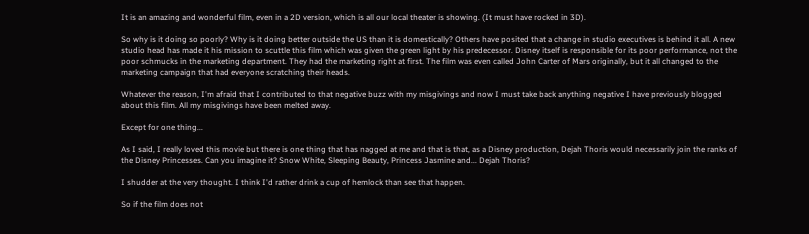It is an amazing and wonderful film, even in a 2D version, which is all our local theater is showing. (It must have rocked in 3D).

So why is it doing so poorly? Why is it doing better outside the US than it is domestically? Others have posited that a change in studio executives is behind it all. A new studio head has made it his mission to scuttle this film which was given the green light by his predecessor. Disney itself is responsible for its poor performance, not the poor schmucks in the marketing department. They had the marketing right at first. The film was even called John Carter of Mars originally, but it all changed to the marketing campaign that had everyone scratching their heads.

Whatever the reason, I'm afraid that I contributed to that negative buzz with my misgivings and now I must take back anything negative I have previously blogged about this film. All my misgivings have been melted away.

Except for one thing...

As I said, I really loved this movie but there is one thing that has nagged at me and that is that, as a Disney production, Dejah Thoris would necessarily join the ranks of the Disney Princesses. Can you imagine it? Snow White, Sleeping Beauty, Princess Jasmine and... Dejah Thoris?

I shudder at the very thought. I think I'd rather drink a cup of hemlock than see that happen.

So if the film does not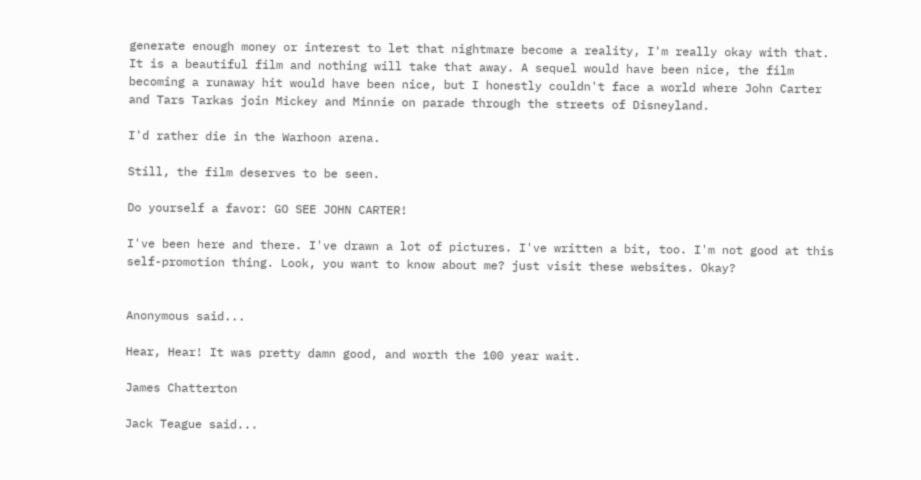generate enough money or interest to let that nightmare become a reality, I'm really okay with that. It is a beautiful film and nothing will take that away. A sequel would have been nice, the film becoming a runaway hit would have been nice, but I honestly couldn't face a world where John Carter and Tars Tarkas join Mickey and Minnie on parade through the streets of Disneyland.

I'd rather die in the Warhoon arena.

Still, the film deserves to be seen.

Do yourself a favor: GO SEE JOHN CARTER!

I've been here and there. I've drawn a lot of pictures. I've written a bit, too. I'm not good at this self-promotion thing. Look, you want to know about me? just visit these websites. Okay?


Anonymous said...

Hear, Hear! It was pretty damn good, and worth the 100 year wait.

James Chatterton

Jack Teague said...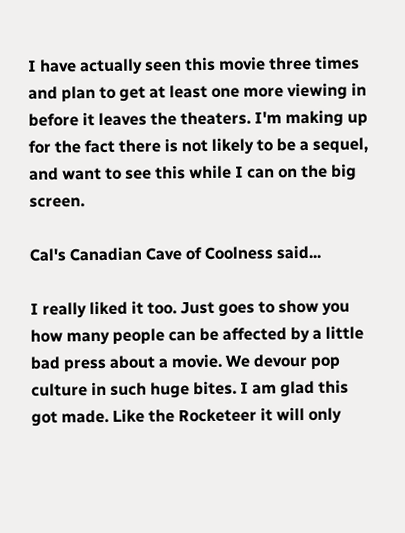I have actually seen this movie three times and plan to get at least one more viewing in before it leaves the theaters. I'm making up for the fact there is not likely to be a sequel, and want to see this while I can on the big screen.

Cal's Canadian Cave of Coolness said...

I really liked it too. Just goes to show you how many people can be affected by a little bad press about a movie. We devour pop culture in such huge bites. I am glad this got made. Like the Rocketeer it will only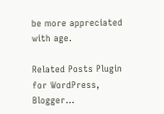be more appreciated with age.

Related Posts Plugin for WordPress, Blogger...